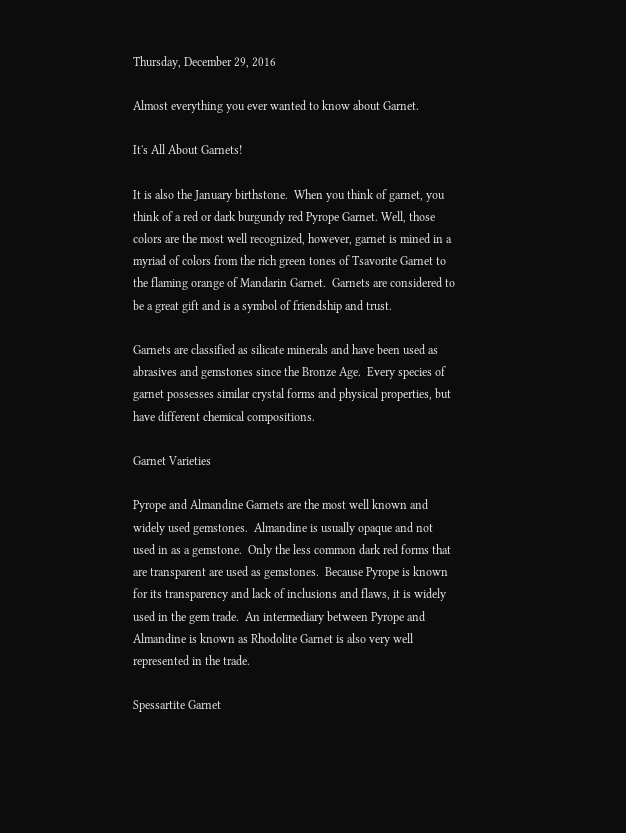Thursday, December 29, 2016

Almost everything you ever wanted to know about Garnet.

It's All About Garnets!

It is also the January birthstone.  When you think of garnet, you think of a red or dark burgundy red Pyrope Garnet. Well, those colors are the most well recognized, however, garnet is mined in a myriad of colors from the rich green tones of Tsavorite Garnet to the flaming orange of Mandarin Garnet.  Garnets are considered to be a great gift and is a symbol of friendship and trust.

Garnets are classified as silicate minerals and have been used as abrasives and gemstones since the Bronze Age.  Every species of garnet possesses similar crystal forms and physical properties, but have different chemical compositions.

Garnet Varieties

Pyrope and Almandine Garnets are the most well known and widely used gemstones.  Almandine is usually opaque and not used in as a gemstone.  Only the less common dark red forms that are transparent are used as gemstones.  Because Pyrope is known for its transparency and lack of inclusions and flaws, it is widely used in the gem trade.  An intermediary between Pyrope and Almandine is known as Rhodolite Garnet is also very well represented in the trade.

Spessartite Garnet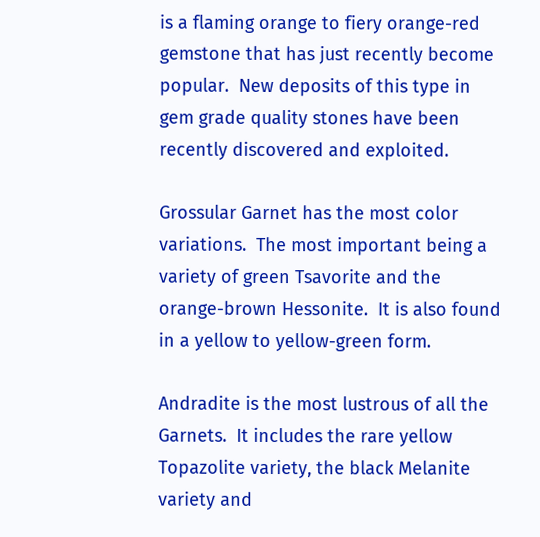is a flaming orange to fiery orange-red gemstone that has just recently become popular.  New deposits of this type in gem grade quality stones have been recently discovered and exploited.

Grossular Garnet has the most color variations.  The most important being a variety of green Tsavorite and the orange-brown Hessonite.  It is also found in a yellow to yellow-green form.

Andradite is the most lustrous of all the Garnets.  It includes the rare yellow Topazolite variety, the black Melanite variety and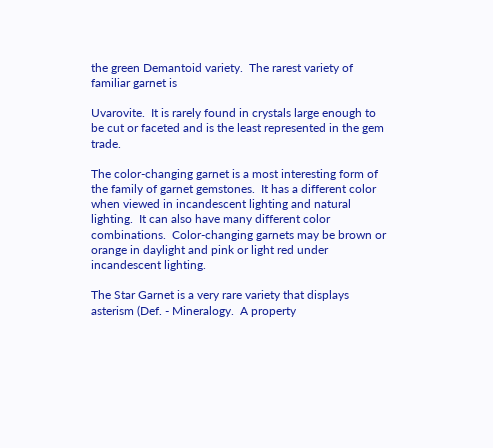the green Demantoid variety.  The rarest variety of familiar garnet is

Uvarovite.  It is rarely found in crystals large enough to be cut or faceted and is the least represented in the gem trade.

The color-changing garnet is a most interesting form of the family of garnet gemstones.  It has a different color when viewed in incandescent lighting and natural lighting.  It can also have many different color combinations.  Color-changing garnets may be brown or orange in daylight and pink or light red under incandescent lighting.

The Star Garnet is a very rare variety that displays asterism (Def. - Mineralogy.  A property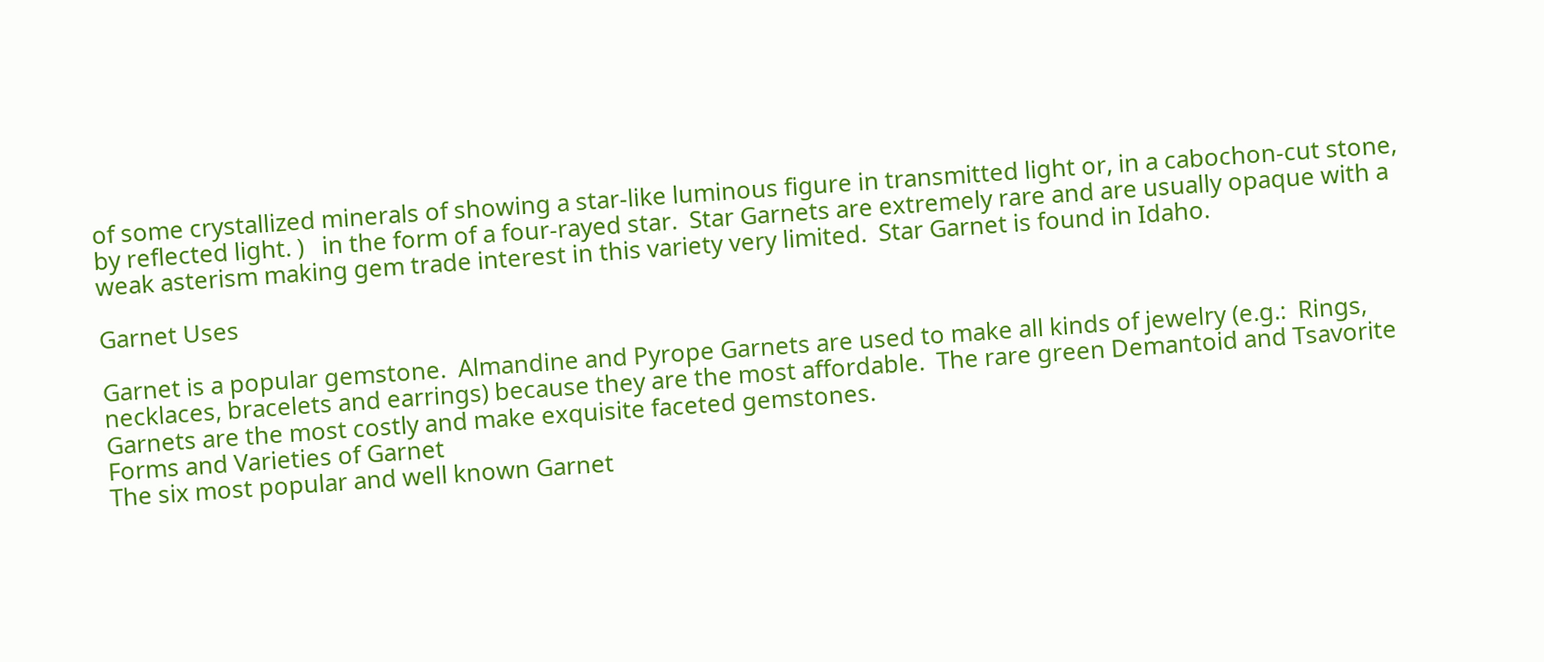of some crystallized minerals of showing a star-like luminous figure in transmitted light or, in a cabochon-cut stone, by reflected light. )   in the form of a four-rayed star.  Star Garnets are extremely rare and are usually opaque with a weak asterism making gem trade interest in this variety very limited.  Star Garnet is found in Idaho.

Garnet Uses

Garnet is a popular gemstone.  Almandine and Pyrope Garnets are used to make all kinds of jewelry (e.g.:  Rings, necklaces, bracelets and earrings) because they are the most affordable.  The rare green Demantoid and Tsavorite Garnets are the most costly and make exquisite faceted gemstones.
Forms and Varieties of Garnet
The six most popular and well known Garnet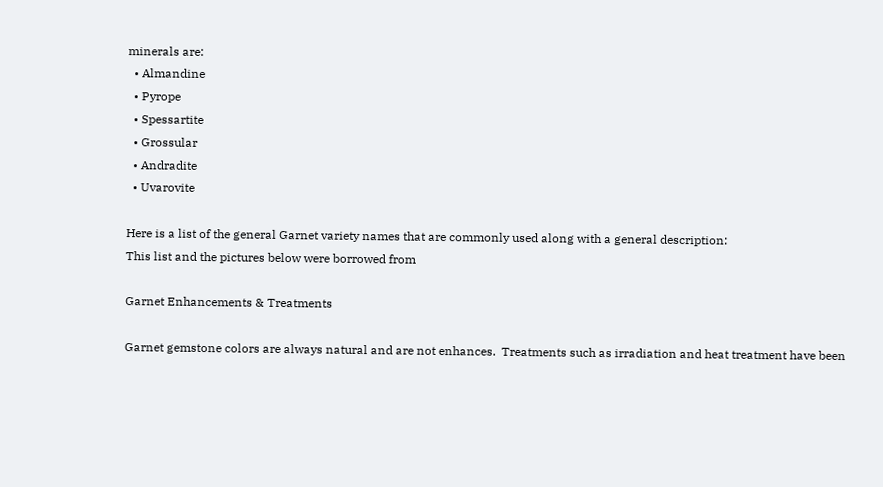minerals are:
  • Almandine
  • Pyrope
  • Spessartite
  • Grossular
  • Andradite
  • Uvarovite

Here is a list of the general Garnet variety names that are commonly used along with a general description:
This list and the pictures below were borrowed from

Garnet Enhancements & Treatments

Garnet gemstone colors are always natural and are not enhances.  Treatments such as irradiation and heat treatment have been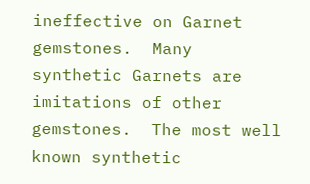ineffective on Garnet gemstones.  Many synthetic Garnets are imitations of other gemstones.  The most well known synthetic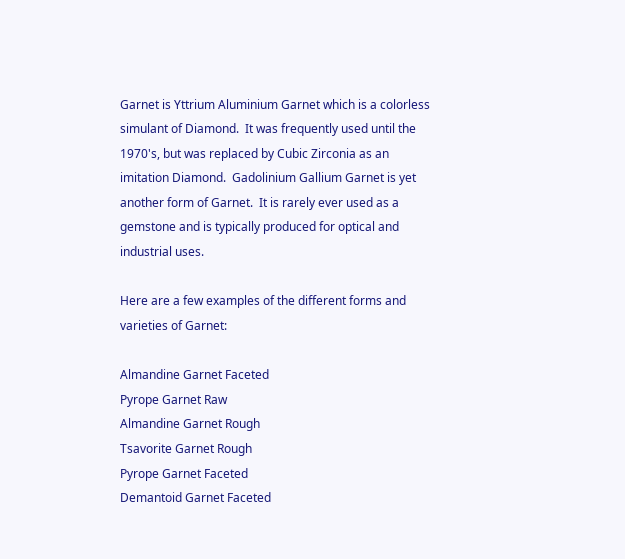Garnet is Yttrium Aluminium Garnet which is a colorless simulant of Diamond.  It was frequently used until the 1970's, but was replaced by Cubic Zirconia as an imitation Diamond.  Gadolinium Gallium Garnet is yet another form of Garnet.  It is rarely ever used as a gemstone and is typically produced for optical and industrial uses.

Here are a few examples of the different forms and varieties of Garnet:

Almandine Garnet Faceted
Pyrope Garnet Raw
Almandine Garnet Rough
Tsavorite Garnet Rough
Pyrope Garnet Faceted
Demantoid Garnet Faceted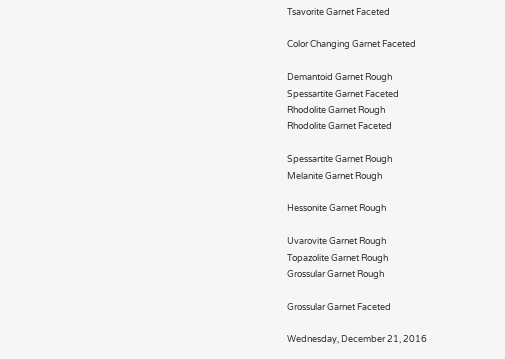Tsavorite Garnet Faceted

Color Changing Garnet Faceted

Demantoid Garnet Rough
Spessartite Garnet Faceted
Rhodolite Garnet Rough
Rhodolite Garnet Faceted

Spessartite Garnet Rough
Melanite Garnet Rough

Hessonite Garnet Rough

Uvarovite Garnet Rough
Topazolite Garnet Rough
Grossular Garnet Rough

Grossular Garnet Faceted

Wednesday, December 21, 2016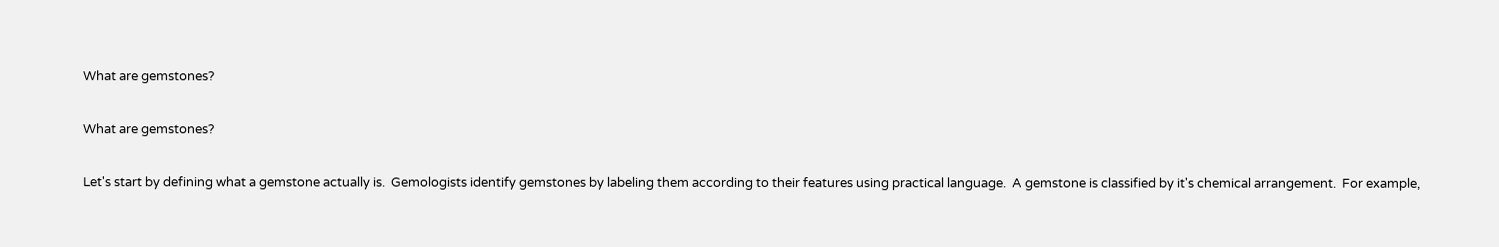What are gemstones?

What are gemstones?

Let's start by defining what a gemstone actually is.  Gemologists identify gemstones by labeling them according to their features using practical language.  A gemstone is classified by it's chemical arrangement.  For example,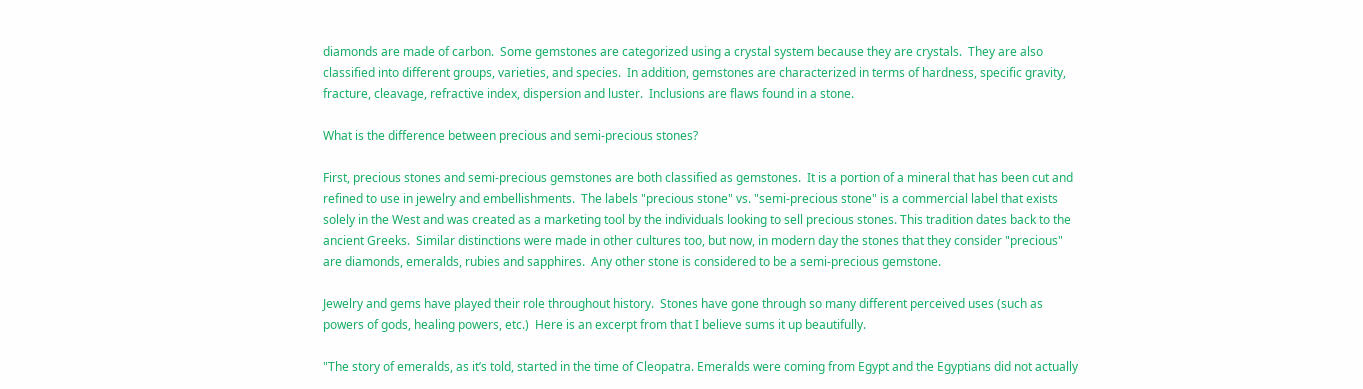diamonds are made of carbon.  Some gemstones are categorized using a crystal system because they are crystals.  They are also classified into different groups, varieties, and species.  In addition, gemstones are characterized in terms of hardness, specific gravity, fracture, cleavage, refractive index, dispersion and luster.  Inclusions are flaws found in a stone.

What is the difference between precious and semi-precious stones?

First, precious stones and semi-precious gemstones are both classified as gemstones.  It is a portion of a mineral that has been cut and refined to use in jewelry and embellishments.  The labels "precious stone" vs. "semi-precious stone" is a commercial label that exists solely in the West and was created as a marketing tool by the individuals looking to sell precious stones. This tradition dates back to the ancient Greeks.  Similar distinctions were made in other cultures too, but now, in modern day the stones that they consider "precious" are diamonds, emeralds, rubies and sapphires.  Any other stone is considered to be a semi-precious gemstone.

Jewelry and gems have played their role throughout history.  Stones have gone through so many different perceived uses (such as powers of gods, healing powers, etc.)  Here is an excerpt from that I believe sums it up beautifully.

"The story of emeralds, as it’s told, started in the time of Cleopatra. Emeralds were coming from Egypt and the Egyptians did not actually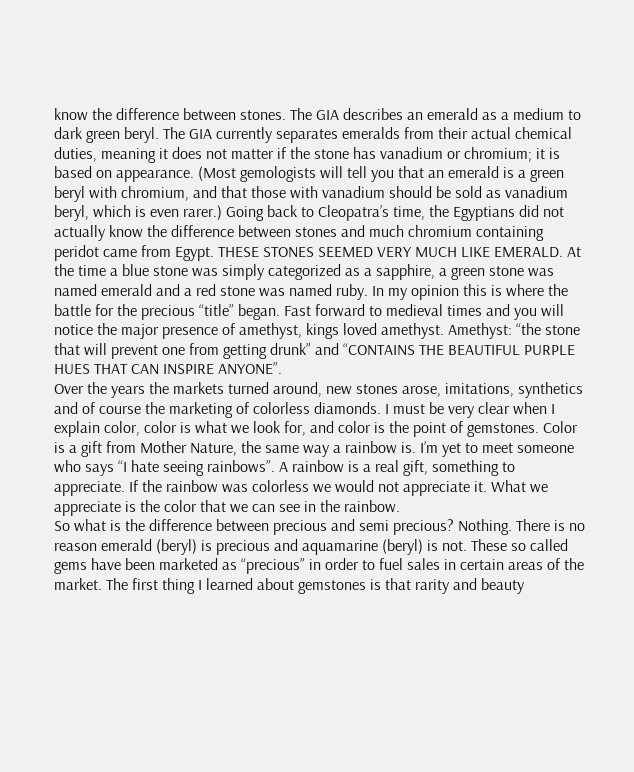know the difference between stones. The GIA describes an emerald as a medium to dark green beryl. The GIA currently separates emeralds from their actual chemical duties, meaning it does not matter if the stone has vanadium or chromium; it is based on appearance. (Most gemologists will tell you that an emerald is a green beryl with chromium, and that those with vanadium should be sold as vanadium beryl, which is even rarer.) Going back to Cleopatra’s time, the Egyptians did not actually know the difference between stones and much chromium containing peridot came from Egypt. THESE STONES SEEMED VERY MUCH LIKE EMERALD. At the time a blue stone was simply categorized as a sapphire, a green stone was named emerald and a red stone was named ruby. In my opinion this is where the battle for the precious “title” began. Fast forward to medieval times and you will notice the major presence of amethyst, kings loved amethyst. Amethyst: “the stone that will prevent one from getting drunk” and “CONTAINS THE BEAUTIFUL PURPLE HUES THAT CAN INSPIRE ANYONE”.
Over the years the markets turned around, new stones arose, imitations, synthetics and of course the marketing of colorless diamonds. I must be very clear when I explain color, color is what we look for, and color is the point of gemstones. Color is a gift from Mother Nature, the same way a rainbow is. I’m yet to meet someone who says “I hate seeing rainbows”. A rainbow is a real gift, something to appreciate. If the rainbow was colorless we would not appreciate it. What we appreciate is the color that we can see in the rainbow.
So what is the difference between precious and semi precious? Nothing. There is no reason emerald (beryl) is precious and aquamarine (beryl) is not. These so called gems have been marketed as “precious” in order to fuel sales in certain areas of the market. The first thing I learned about gemstones is that rarity and beauty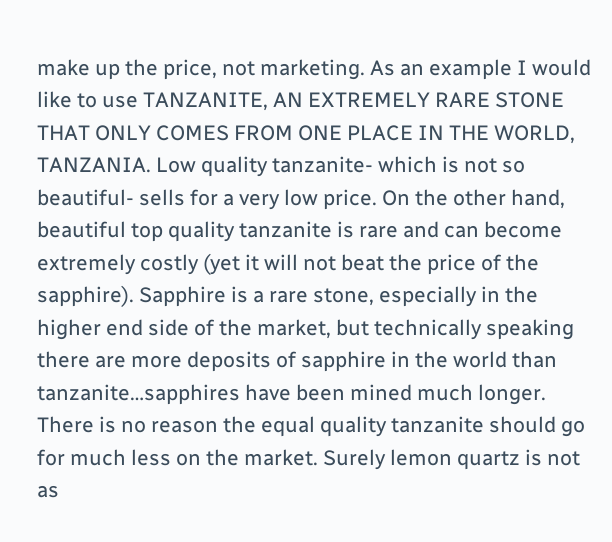make up the price, not marketing. As an example I would like to use TANZANITE, AN EXTREMELY RARE STONE THAT ONLY COMES FROM ONE PLACE IN THE WORLD, TANZANIA. Low quality tanzanite- which is not so beautiful- sells for a very low price. On the other hand, beautiful top quality tanzanite is rare and can become extremely costly (yet it will not beat the price of the sapphire). Sapphire is a rare stone, especially in the higher end side of the market, but technically speaking there are more deposits of sapphire in the world than tanzanite…sapphires have been mined much longer. There is no reason the equal quality tanzanite should go for much less on the market. Surely lemon quartz is not as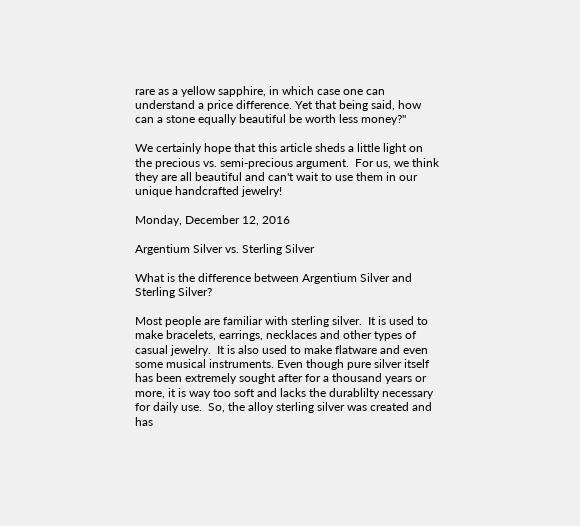rare as a yellow sapphire, in which case one can understand a price difference. Yet that being said, how can a stone equally beautiful be worth less money?"

We certainly hope that this article sheds a little light on the precious vs. semi-precious argument.  For us, we think they are all beautiful and can't wait to use them in our unique handcrafted jewelry!

Monday, December 12, 2016

Argentium Silver vs. Sterling Silver

What is the difference between Argentium Silver and Sterling Silver?

Most people are familiar with sterling silver.  It is used to make bracelets, earrings, necklaces and other types of casual jewelry.  It is also used to make flatware and even some musical instruments. Even though pure silver itself has been extremely sought after for a thousand years or more, it is way too soft and lacks the durablilty necessary for daily use.  So, the alloy sterling silver was created and has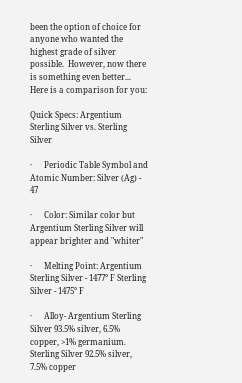been the option of choice for anyone who wanted the highest grade of silver possible.  However, now there is something even better...  Here is a comparison for you:

Quick Specs: Argentium Sterling Silver vs. Sterling Silver

·      Periodic Table Symbol and Atomic Number: Silver (Ag) - 47

·      Color: Similar color but Argentium Sterling Silver will appear brighter and "whiter"

·      Melting Point: Argentium Sterling Silver - 1477° F Sterling Silver - 1475° F

·      Alloy- Argentium Sterling Silver 93.5% silver, 6.5% copper, >1% germanium. Sterling Silver 92.5% silver, 7.5% copper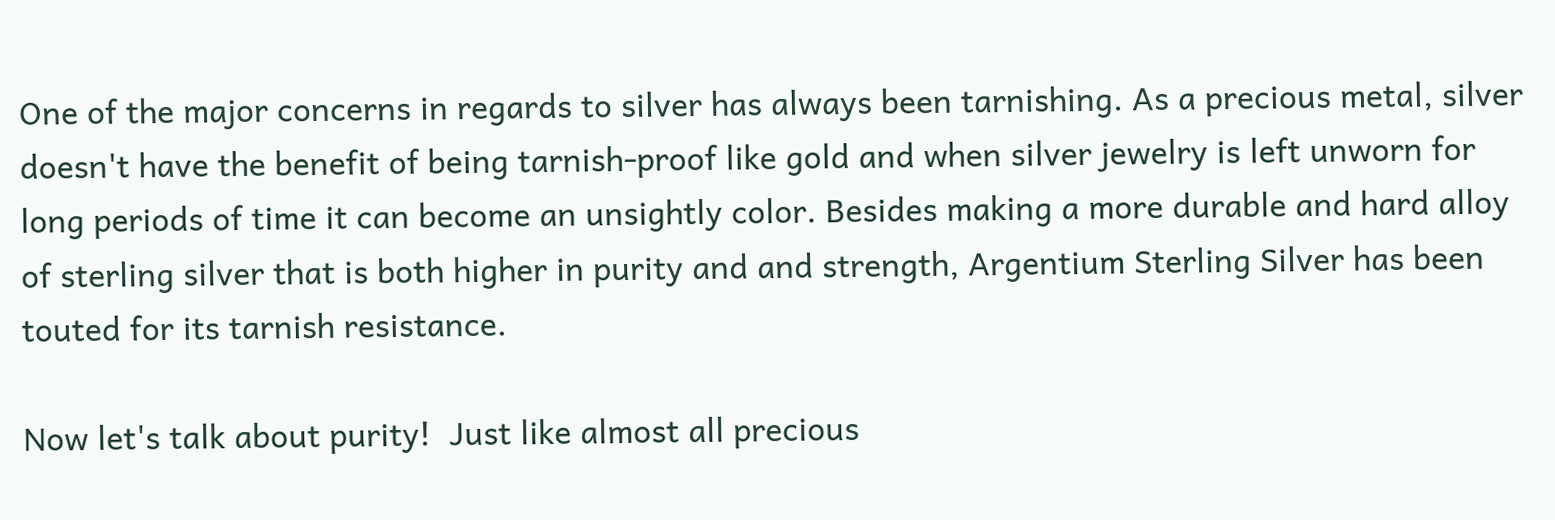One of the major concerns in regards to silver has always been tarnishing. As a precious metal, silver doesn't have the benefit of being tarnish-proof like gold and when silver jewelry is left unworn for long periods of time it can become an unsightly color. Besides making a more durable and hard alloy of sterling silver that is both higher in purity and and strength, Argentium Sterling Silver has been touted for its tarnish resistance.

Now let's talk about purity!  Just like almost all precious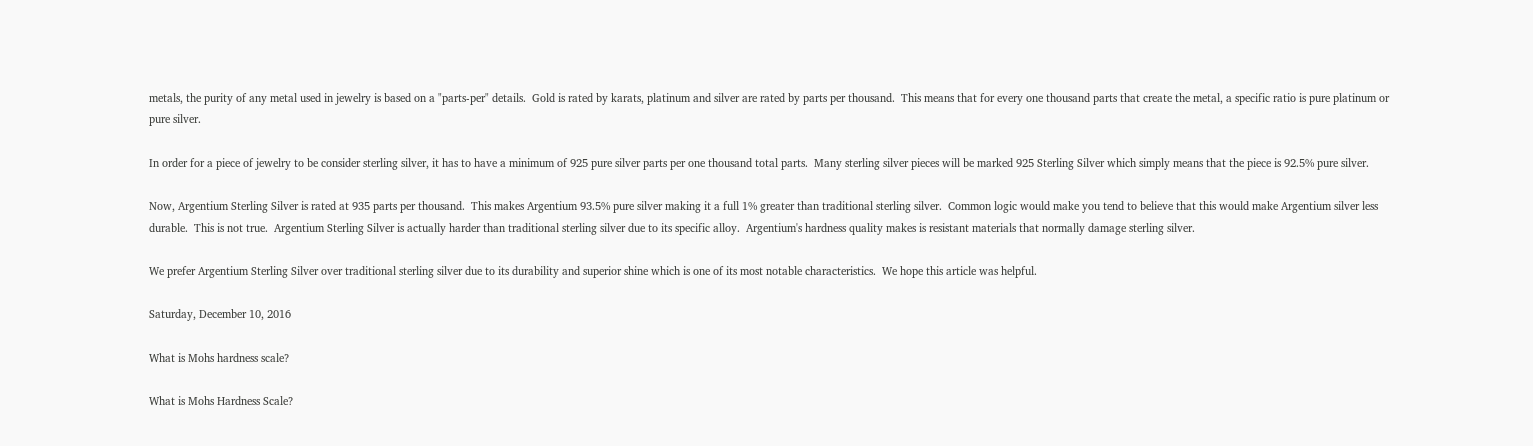metals, the purity of any metal used in jewelry is based on a "parts-per" details.  Gold is rated by karats, platinum and silver are rated by parts per thousand.  This means that for every one thousand parts that create the metal, a specific ratio is pure platinum or pure silver.

In order for a piece of jewelry to be consider sterling silver, it has to have a minimum of 925 pure silver parts per one thousand total parts.  Many sterling silver pieces will be marked 925 Sterling Silver which simply means that the piece is 92.5% pure silver.

Now, Argentium Sterling Silver is rated at 935 parts per thousand.  This makes Argentium 93.5% pure silver making it a full 1% greater than traditional sterling silver.  Common logic would make you tend to believe that this would make Argentium silver less durable.  This is not true.  Argentium Sterling Silver is actually harder than traditional sterling silver due to its specific alloy.  Argentium's hardness quality makes is resistant materials that normally damage sterling silver.

We prefer Argentium Sterling Silver over traditional sterling silver due to its durability and superior shine which is one of its most notable characteristics.  We hope this article was helpful.

Saturday, December 10, 2016

What is Mohs hardness scale?

What is Mohs Hardness Scale?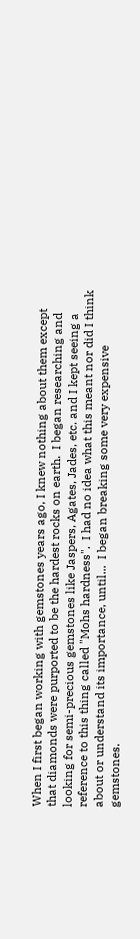When I first began working with gemstones years ago, I knew nothing about them except that diamonds were purported to be the hardest rocks on earth.  I began researching and looking for semi-precious gemstones like Jaspers, Agates, Jades, etc. and I kept seeing a reference to this thing called "Mohs hardness".  I had no idea what this meant nor did I think about or understand its importance, until...  I began breaking some very expensive gemstones.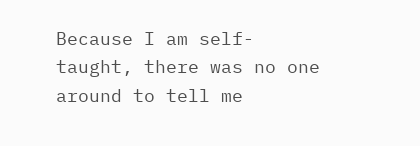Because I am self-taught, there was no one around to tell me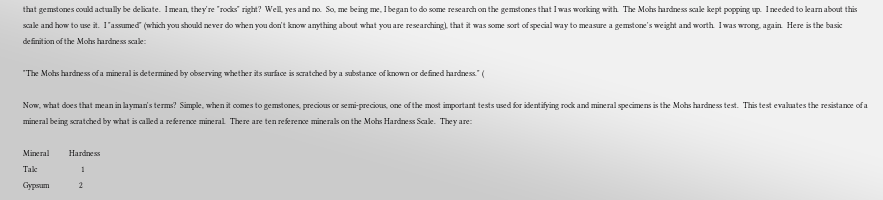that gemstones could actually be delicate.  I mean, they're "rocks" right?  Well, yes and no.  So, me being me, I began to do some research on the gemstones that I was working with.  The Mohs hardness scale kept popping up.  I needed to learn about this scale and how to use it.  I "assumed" (which you should never do when you don't know anything about what you are researching), that it was some sort of special way to measure a gemstone's weight and worth.  I was wrong, again.  Here is the basic definition of the Mohs hardness scale:

"The Mohs hardness of a mineral is determined by observing whether its surface is scratched by a substance of known or defined hardness." (

Now, what does that mean in layman's terms?  Simple, when it comes to gemstones, precious or semi-precious, one of the most important tests used for identifying rock and mineral specimens is the Mohs hardness test.  This test evaluates the resistance of a mineral being scratched by what is called a reference mineral.  There are ten reference minerals on the Mohs Hardness Scale.  They are:

Mineral          Hardness
Talc                      1
Gypsum               2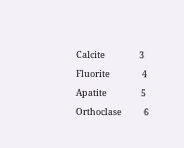Calcite                 3
Fluorite                4
Apatite                 5
Orthoclase           6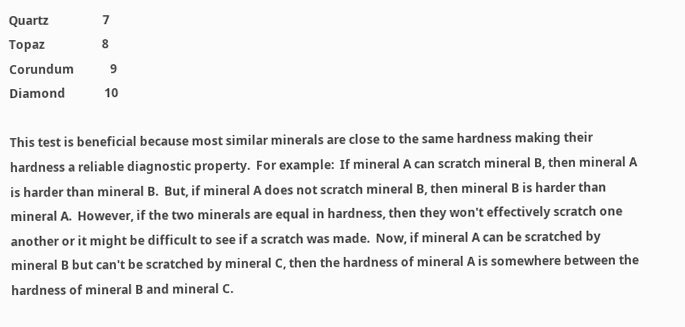Quartz                  7
Topaz                   8
Corundum            9
Diamond             10

This test is beneficial because most similar minerals are close to the same hardness making their hardness a reliable diagnostic property.  For example:  If mineral A can scratch mineral B, then mineral A is harder than mineral B.  But, if mineral A does not scratch mineral B, then mineral B is harder than mineral A.  However, if the two minerals are equal in hardness, then they won't effectively scratch one another or it might be difficult to see if a scratch was made.  Now, if mineral A can be scratched by mineral B but can't be scratched by mineral C, then the hardness of mineral A is somewhere between the hardness of mineral B and mineral C.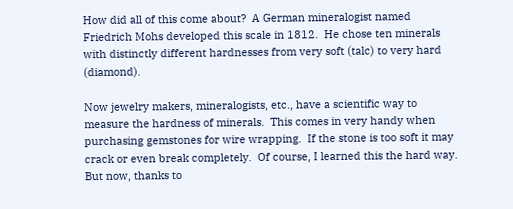How did all of this come about?  A German mineralogist named Friedrich Mohs developed this scale in 1812.  He chose ten minerals with distinctly different hardnesses from very soft (talc) to very hard (diamond).

Now jewelry makers, mineralogists, etc., have a scientific way to measure the hardness of minerals.  This comes in very handy when purchasing gemstones for wire wrapping.  If the stone is too soft it may crack or even break completely.  Of course, I learned this the hard way.  But now, thanks to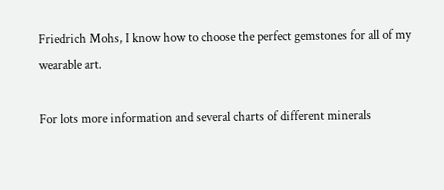Friedrich Mohs, I know how to choose the perfect gemstones for all of my wearable art.

For lots more information and several charts of different minerals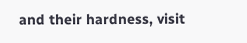and their hardness, visit